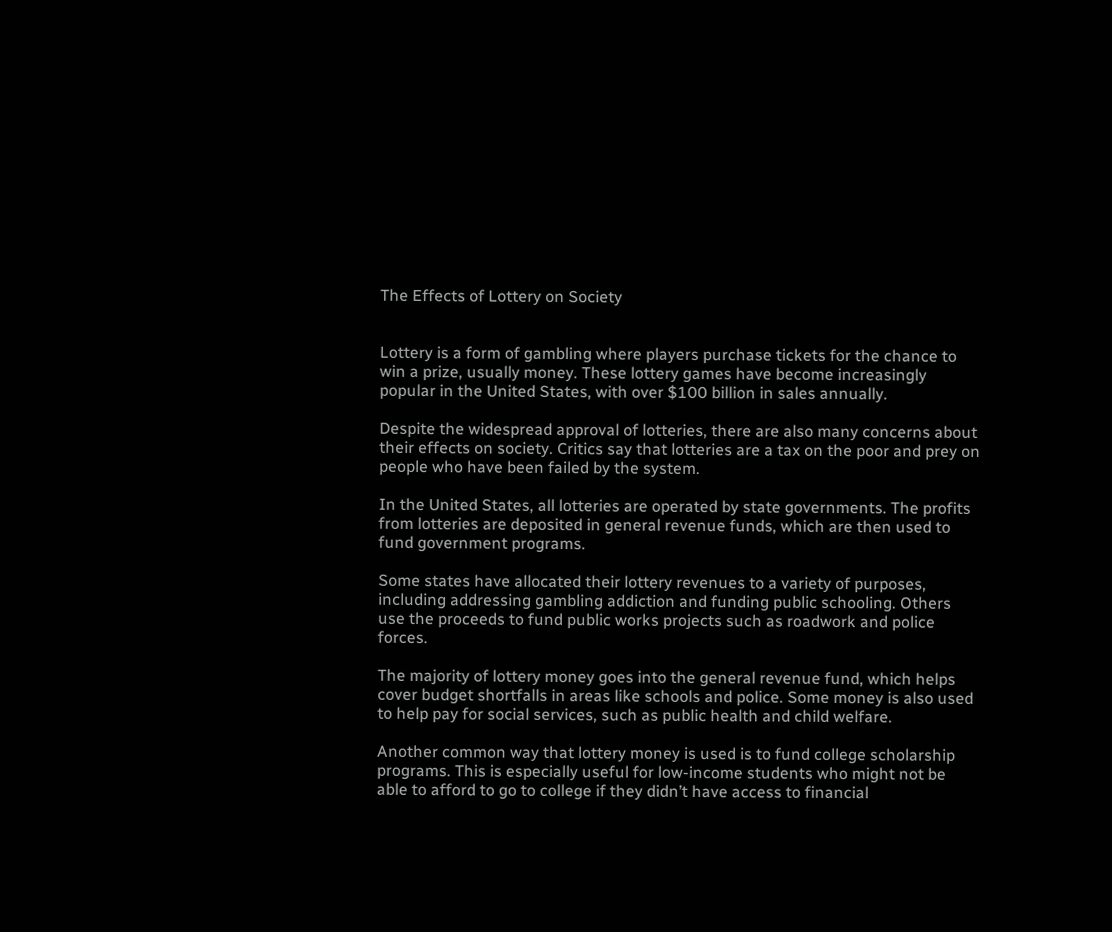The Effects of Lottery on Society


Lottery is a form of gambling where players purchase tickets for the chance to win a prize, usually money. These lottery games have become increasingly popular in the United States, with over $100 billion in sales annually.

Despite the widespread approval of lotteries, there are also many concerns about their effects on society. Critics say that lotteries are a tax on the poor and prey on people who have been failed by the system.

In the United States, all lotteries are operated by state governments. The profits from lotteries are deposited in general revenue funds, which are then used to fund government programs.

Some states have allocated their lottery revenues to a variety of purposes, including addressing gambling addiction and funding public schooling. Others use the proceeds to fund public works projects such as roadwork and police forces.

The majority of lottery money goes into the general revenue fund, which helps cover budget shortfalls in areas like schools and police. Some money is also used to help pay for social services, such as public health and child welfare.

Another common way that lottery money is used is to fund college scholarship programs. This is especially useful for low-income students who might not be able to afford to go to college if they didn’t have access to financial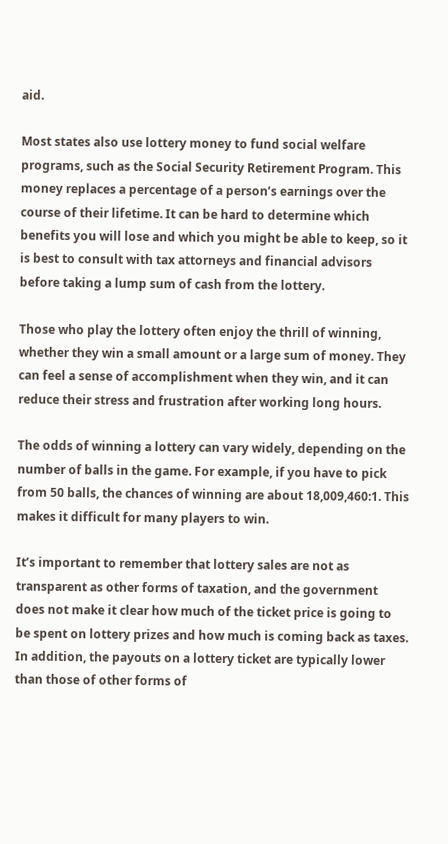aid.

Most states also use lottery money to fund social welfare programs, such as the Social Security Retirement Program. This money replaces a percentage of a person’s earnings over the course of their lifetime. It can be hard to determine which benefits you will lose and which you might be able to keep, so it is best to consult with tax attorneys and financial advisors before taking a lump sum of cash from the lottery.

Those who play the lottery often enjoy the thrill of winning, whether they win a small amount or a large sum of money. They can feel a sense of accomplishment when they win, and it can reduce their stress and frustration after working long hours.

The odds of winning a lottery can vary widely, depending on the number of balls in the game. For example, if you have to pick from 50 balls, the chances of winning are about 18,009,460:1. This makes it difficult for many players to win.

It’s important to remember that lottery sales are not as transparent as other forms of taxation, and the government does not make it clear how much of the ticket price is going to be spent on lottery prizes and how much is coming back as taxes. In addition, the payouts on a lottery ticket are typically lower than those of other forms of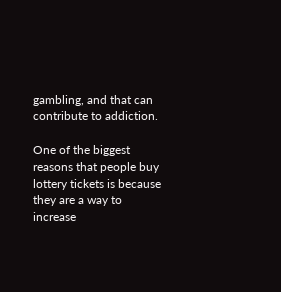gambling, and that can contribute to addiction.

One of the biggest reasons that people buy lottery tickets is because they are a way to increase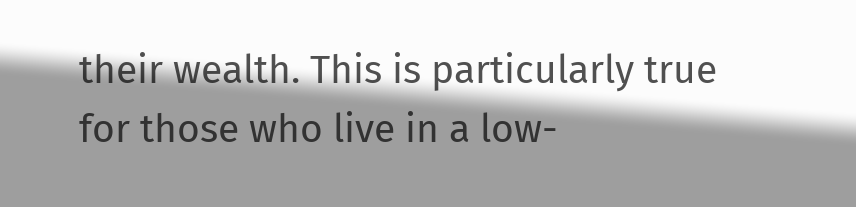their wealth. This is particularly true for those who live in a low-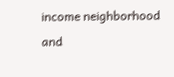income neighborhood and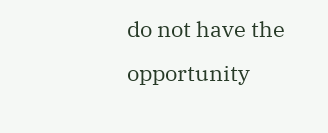do not have the opportunity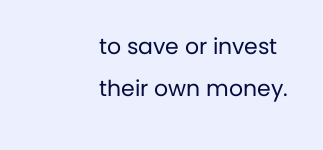to save or invest their own money.